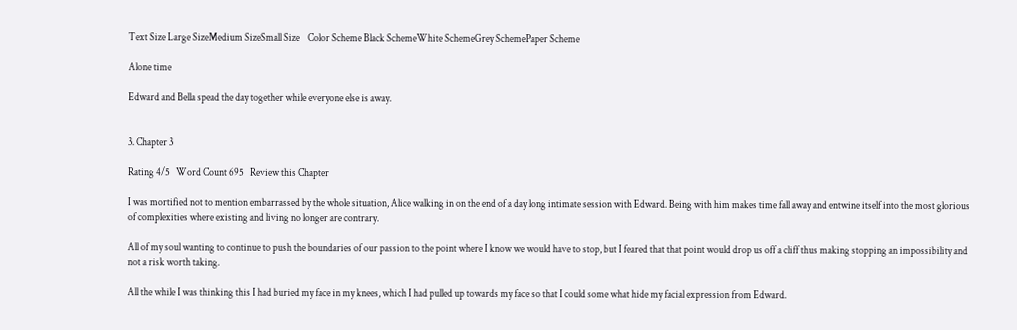Text Size Large SizeMedium SizeSmall Size    Color Scheme Black SchemeWhite SchemeGrey SchemePaper Scheme

Alone time

Edward and Bella spead the day together while everyone else is away.


3. Chapter 3

Rating 4/5   Word Count 695   Review this Chapter

I was mortified not to mention embarrassed by the whole situation, Alice walking in on the end of a day long intimate session with Edward. Being with him makes time fall away and entwine itself into the most glorious of complexities where existing and living no longer are contrary.

All of my soul wanting to continue to push the boundaries of our passion to the point where I know we would have to stop, but I feared that that point would drop us off a cliff thus making stopping an impossibility and not a risk worth taking.

All the while I was thinking this I had buried my face in my knees, which I had pulled up towards my face so that I could some what hide my facial expression from Edward.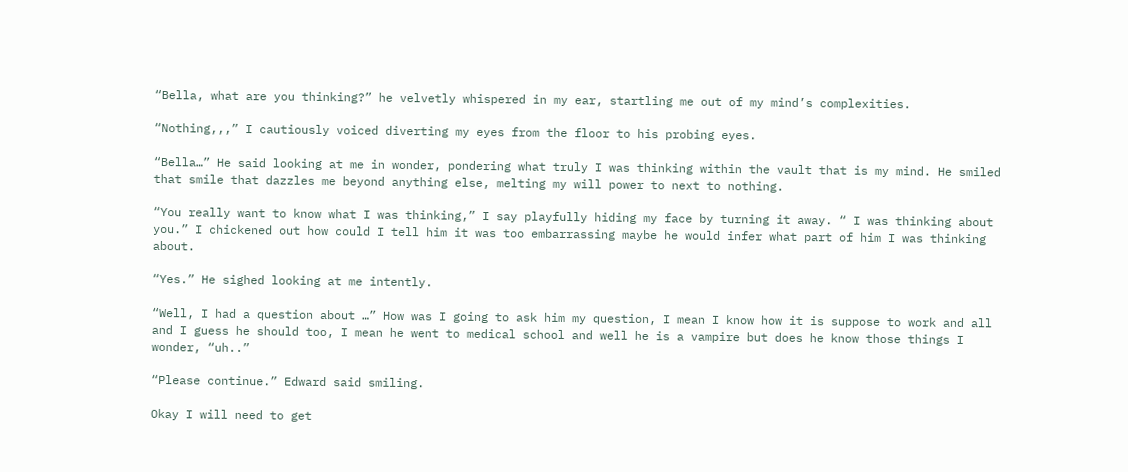“Bella, what are you thinking?” he velvetly whispered in my ear, startling me out of my mind’s complexities.

“Nothing,,,” I cautiously voiced diverting my eyes from the floor to his probing eyes.

“Bella…” He said looking at me in wonder, pondering what truly I was thinking within the vault that is my mind. He smiled that smile that dazzles me beyond anything else, melting my will power to next to nothing.

“You really want to know what I was thinking,” I say playfully hiding my face by turning it away. “ I was thinking about you.” I chickened out how could I tell him it was too embarrassing maybe he would infer what part of him I was thinking about.

“Yes.” He sighed looking at me intently.

“Well, I had a question about …” How was I going to ask him my question, I mean I know how it is suppose to work and all and I guess he should too, I mean he went to medical school and well he is a vampire but does he know those things I wonder, “uh..”

“Please continue.” Edward said smiling.

Okay I will need to get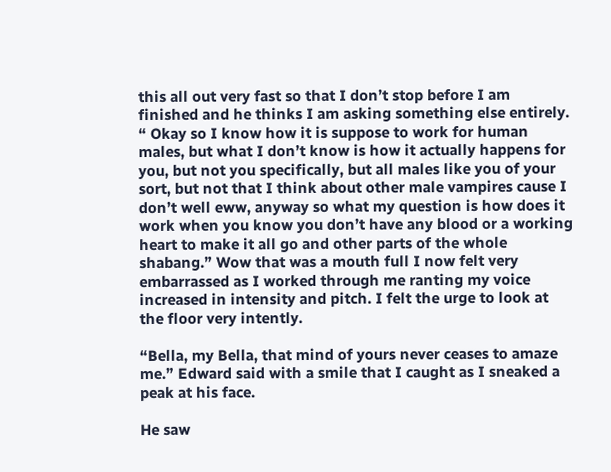this all out very fast so that I don’t stop before I am finished and he thinks I am asking something else entirely. “ Okay so I know how it is suppose to work for human males, but what I don’t know is how it actually happens for you, but not you specifically, but all males like you of your sort, but not that I think about other male vampires cause I don’t well eww, anyway so what my question is how does it work when you know you don’t have any blood or a working heart to make it all go and other parts of the whole shabang.” Wow that was a mouth full I now felt very embarrassed as I worked through me ranting my voice increased in intensity and pitch. I felt the urge to look at the floor very intently.

“Bella, my Bella, that mind of yours never ceases to amaze me.” Edward said with a smile that I caught as I sneaked a peak at his face.

He saw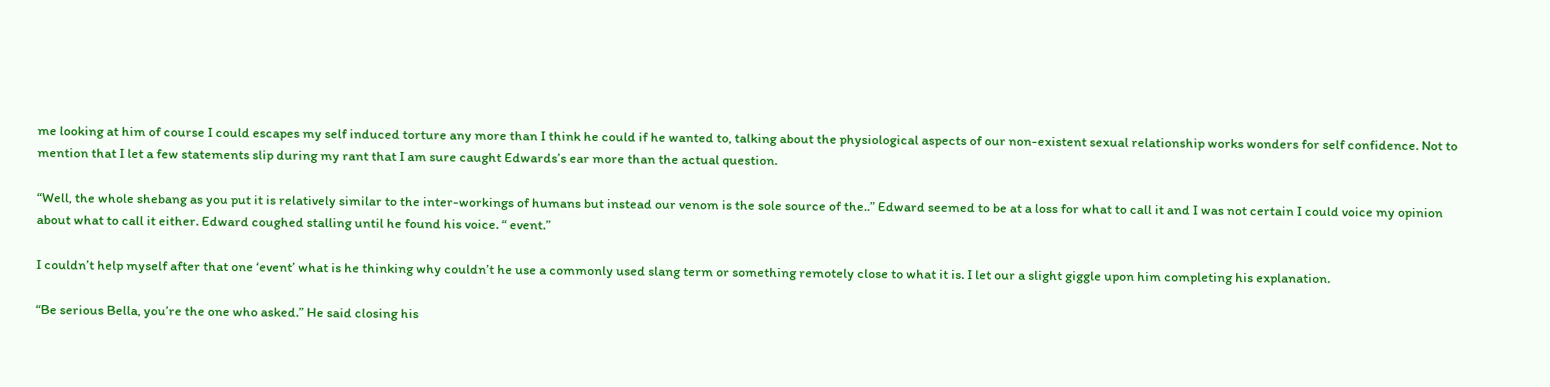me looking at him of course I could escapes my self induced torture any more than I think he could if he wanted to, talking about the physiological aspects of our non-existent sexual relationship works wonders for self confidence. Not to mention that I let a few statements slip during my rant that I am sure caught Edwards’s ear more than the actual question.

“Well, the whole shebang as you put it is relatively similar to the inter-workings of humans but instead our venom is the sole source of the..” Edward seemed to be at a loss for what to call it and I was not certain I could voice my opinion about what to call it either. Edward coughed stalling until he found his voice. “ event.”

I couldn’t help myself after that one ‘event’ what is he thinking why couldn’t he use a commonly used slang term or something remotely close to what it is. I let our a slight giggle upon him completing his explanation.

“Be serious Bella, you’re the one who asked.” He said closing his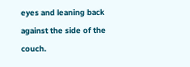eyes and leaning back against the side of the couch.